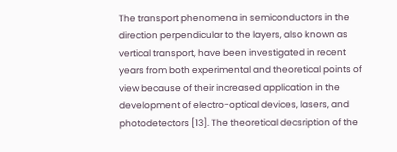The transport phenomena in semiconductors in the direction perpendicular to the layers, also known as vertical transport, have been investigated in recent years from both experimental and theoretical points of view because of their increased application in the development of electro-optical devices, lasers, and photodetectors [13]. The theoretical decsription of the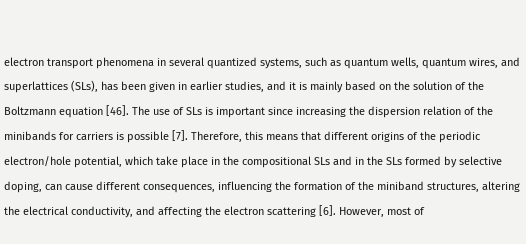electron transport phenomena in several quantized systems, such as quantum wells, quantum wires, and superlattices (SLs), has been given in earlier studies, and it is mainly based on the solution of the Boltzmann equation [46]. The use of SLs is important since increasing the dispersion relation of the minibands for carriers is possible [7]. Therefore, this means that different origins of the periodic electron/hole potential, which take place in the compositional SLs and in the SLs formed by selective doping, can cause different consequences, influencing the formation of the miniband structures, altering the electrical conductivity, and affecting the electron scattering [6]. However, most of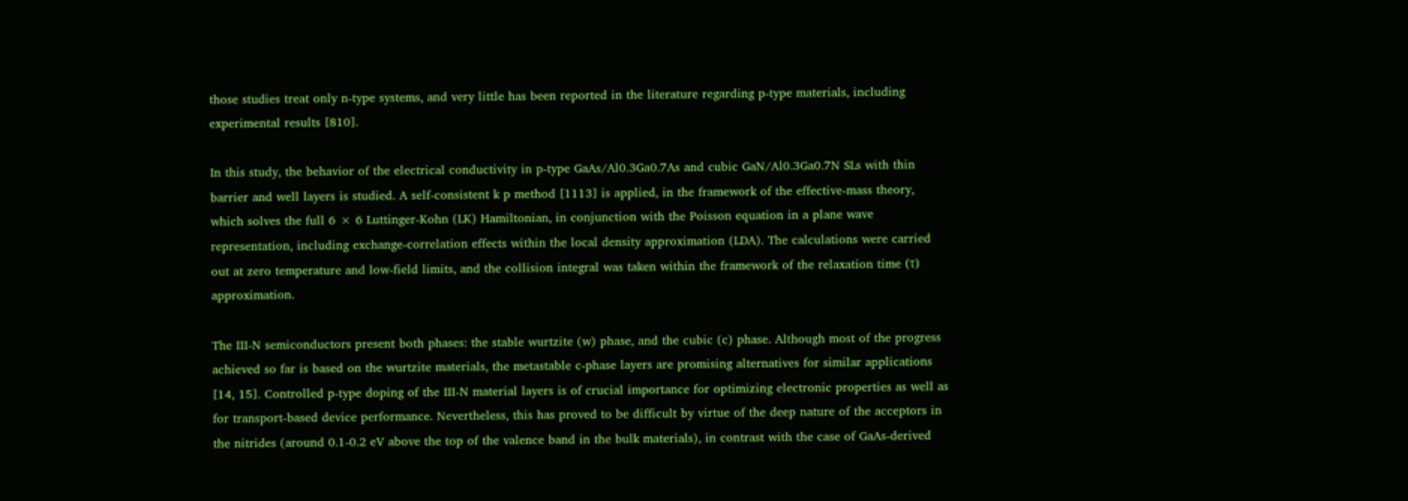those studies treat only n-type systems, and very little has been reported in the literature regarding p-type materials, including experimental results [810].

In this study, the behavior of the electrical conductivity in p-type GaAs/Al0.3Ga0.7As and cubic GaN/Al0.3Ga0.7N SLs with thin barrier and well layers is studied. A self-consistent k p method [1113] is applied, in the framework of the effective-mass theory, which solves the full 6 × 6 Luttinger-Kohn (LK) Hamiltonian, in conjunction with the Poisson equation in a plane wave representation, including exchange-correlation effects within the local density approximation (LDA). The calculations were carried out at zero temperature and low-field limits, and the collision integral was taken within the framework of the relaxation time (τ) approximation.

The III-N semiconductors present both phases: the stable wurtzite (w) phase, and the cubic (c) phase. Although most of the progress achieved so far is based on the wurtzite materials, the metastable c-phase layers are promising alternatives for similar applications [14, 15]. Controlled p-type doping of the III-N material layers is of crucial importance for optimizing electronic properties as well as for transport-based device performance. Nevertheless, this has proved to be difficult by virtue of the deep nature of the acceptors in the nitrides (around 0.1-0.2 eV above the top of the valence band in the bulk materials), in contrast with the case of GaAs-derived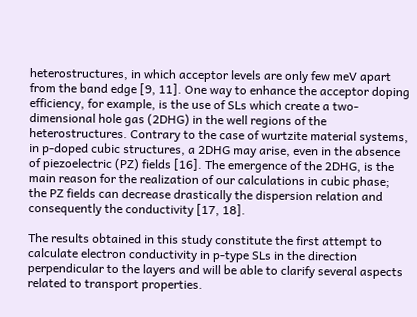heterostructures, in which acceptor levels are only few meV apart from the band edge [9, 11]. One way to enhance the acceptor doping efficiency, for example, is the use of SLs which create a two-dimensional hole gas (2DHG) in the well regions of the heterostructures. Contrary to the case of wurtzite material systems, in p-doped cubic structures, a 2DHG may arise, even in the absence of piezoelectric (PZ) fields [16]. The emergence of the 2DHG, is the main reason for the realization of our calculations in cubic phase; the PZ fields can decrease drastically the dispersion relation and consequently the conductivity [17, 18].

The results obtained in this study constitute the first attempt to calculate electron conductivity in p-type SLs in the direction perpendicular to the layers and will be able to clarify several aspects related to transport properties.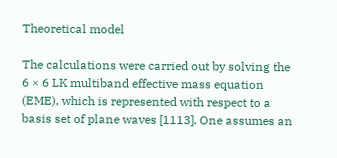Theoretical model

The calculations were carried out by solving the 6 × 6 LK multiband effective mass equation (EME), which is represented with respect to a basis set of plane waves [1113]. One assumes an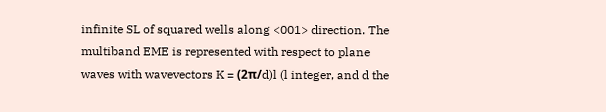infinite SL of squared wells along <001> direction. The multiband EME is represented with respect to plane waves with wavevectors K = (2π/d)l (l integer, and d the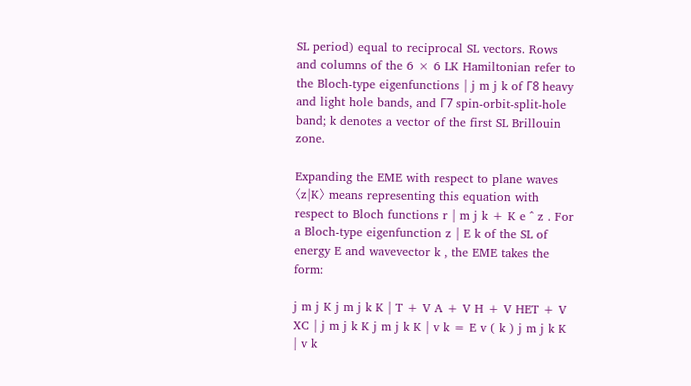SL period) equal to reciprocal SL vectors. Rows and columns of the 6 × 6 LK Hamiltonian refer to the Bloch-type eigenfunctions | j m j k of Γ8 heavy and light hole bands, and Γ7 spin-orbit-split-hole band; k denotes a vector of the first SL Brillouin zone.

Expanding the EME with respect to plane waves 〈z|K〉 means representing this equation with respect to Bloch functions r | m j k + K e ^ z . For a Bloch-type eigenfunction z | E k of the SL of energy E and wavevector k , the EME takes the form:

j m j K j m j k K | T + V A + V H + V HET + V XC | j m j k K j m j k K | v k = E v ( k ) j m j k K | v k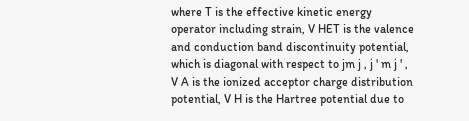where T is the effective kinetic energy operator including strain, V HET is the valence and conduction band discontinuity potential, which is diagonal with respect to jm j , j ' m j ' , V A is the ionized acceptor charge distribution potential, V H is the Hartree potential due to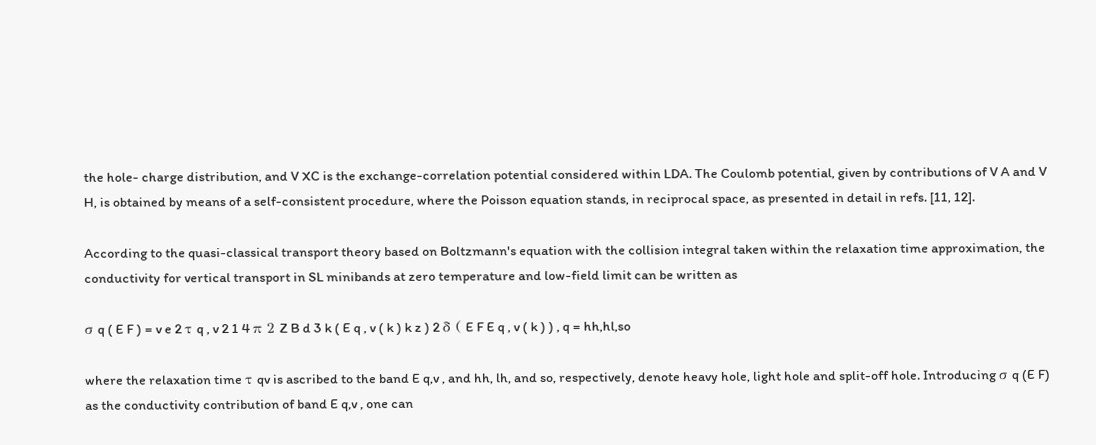the hole- charge distribution, and V XC is the exchange-correlation potential considered within LDA. The Coulomb potential, given by contributions of V A and V H, is obtained by means of a self-consistent procedure, where the Poisson equation stands, in reciprocal space, as presented in detail in refs. [11, 12].

According to the quasi-classical transport theory based on Boltzmann's equation with the collision integral taken within the relaxation time approximation, the conductivity for vertical transport in SL minibands at zero temperature and low-field limit can be written as

σ q ( E F ) = v e 2 τ q , v 2 1 4 π 2 Z B d 3 k ( E q , v ( k ) k z ) 2 δ ( E F E q , v ( k ) ) , q = hh,hl,so

where the relaxation time τ qv is ascribed to the band E q,v , and hh, lh, and so, respectively, denote heavy hole, light hole and split-off hole. Introducing σ q (E F) as the conductivity contribution of band E q,v , one can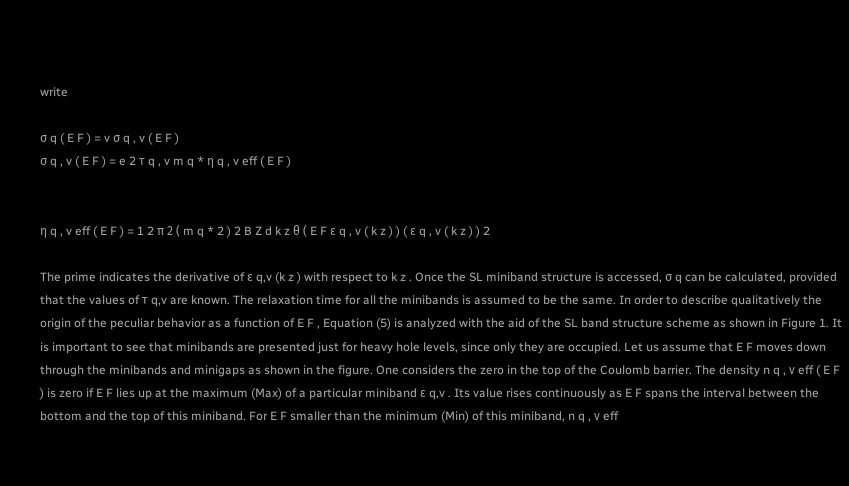write

σ q ( E F ) = v σ q , v ( E F )
σ q , v ( E F ) = e 2 τ q , v m q * η q , v eff ( E F )


η q , v eff ( E F ) = 1 2 π 2 ( m q * 2 ) 2 B Z d k z θ ( E F ε q , v ( k z ) ) ( ε q , v ( k z ) ) 2

The prime indicates the derivative of ε q,v (k z ) with respect to k z . Once the SL miniband structure is accessed, σ q can be calculated, provided that the values of τ q,v are known. The relaxation time for all the minibands is assumed to be the same. In order to describe qualitatively the origin of the peculiar behavior as a function of E F , Equation (5) is analyzed with the aid of the SL band structure scheme as shown in Figure 1. It is important to see that minibands are presented just for heavy hole levels, since only they are occupied. Let us assume that E F moves down through the minibands and minigaps as shown in the figure. One considers the zero in the top of the Coulomb barrier. The density n q , ν eff ( E F ) is zero if E F lies up at the maximum (Max) of a particular miniband ε q,v . Its value rises continuously as E F spans the interval between the bottom and the top of this miniband. For E F smaller than the minimum (Min) of this miniband, n q , ν eff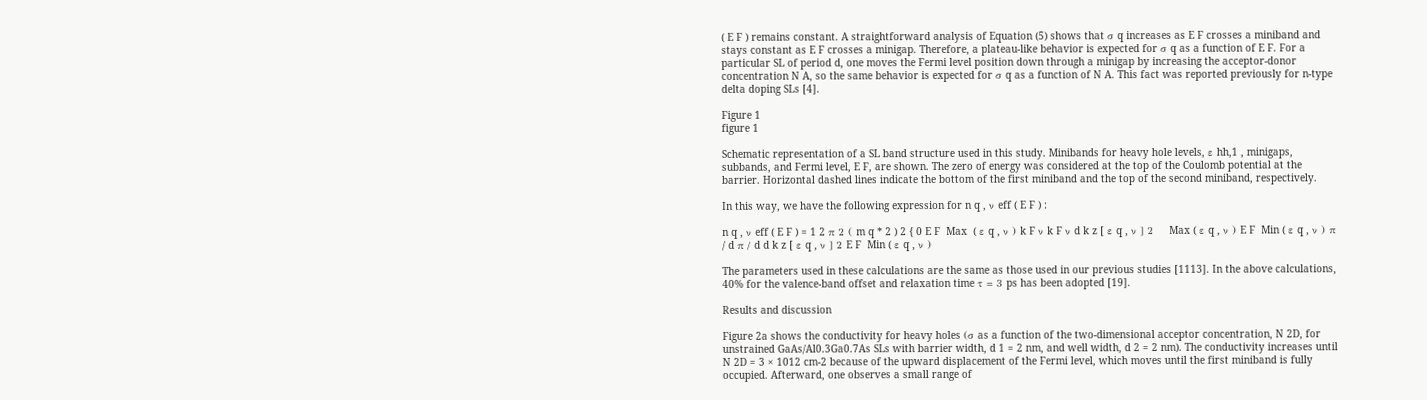( E F ) remains constant. A straightforward analysis of Equation (5) shows that σ q increases as E F crosses a miniband and stays constant as E F crosses a minigap. Therefore, a plateau-like behavior is expected for σ q as a function of E F. For a particular SL of period d, one moves the Fermi level position down through a minigap by increasing the acceptor-donor concentration N A, so the same behavior is expected for σ q as a function of N A. This fact was reported previously for n-type delta doping SLs [4].

Figure 1
figure 1

Schematic representation of a SL band structure used in this study. Minibands for heavy hole levels, ε hh,1 , minigaps, subbands, and Fermi level, E F, are shown. The zero of energy was considered at the top of the Coulomb potential at the barrier. Horizontal dashed lines indicate the bottom of the first miniband and the top of the second miniband, respectively.

In this way, we have the following expression for n q , ν eff ( E F ) :

n q , ν eff ( E F ) = 1 2 π 2 ( m q * 2 ) 2 { 0 E F  Max  ( ε q , ν ) k F ν k F ν d k z [ ε q , ν ] 2    Max ( ε q , ν ) E F  Min ( ε q , ν ) π / d π / d d k z [ ε q , ν ] 2 E F  Min ( ε q , ν )

The parameters used in these calculations are the same as those used in our previous studies [1113]. In the above calculations, 40% for the valence-band offset and relaxation time τ = 3 ps has been adopted [19].

Results and discussion

Figure 2a shows the conductivity for heavy holes (σ as a function of the two-dimensional acceptor concentration, N 2D, for unstrained GaAs/Al0.3Ga0.7As SLs with barrier width, d 1 = 2 nm, and well width, d 2 = 2 nm). The conductivity increases until N 2D = 3 × 1012 cm-2 because of the upward displacement of the Fermi level, which moves until the first miniband is fully occupied. Afterward, one observes a small range of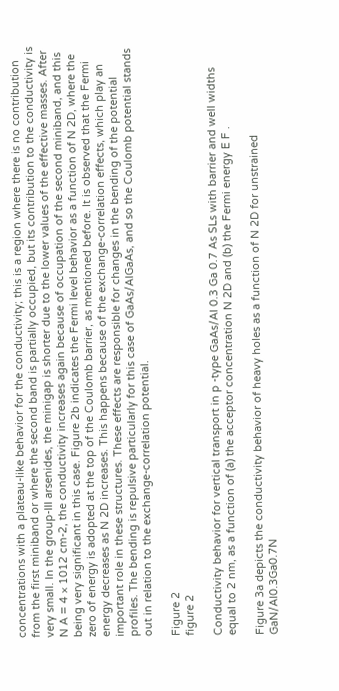concentrations with a plateau-like behavior for the conductivity; this is a region where there is no contribution from the first miniband or where the second band is partially occupied, but its contribution to the conductivity is very small. In the group-III arsenides, the minigap is shorter due to the lower values of the effective masses. After N A = 4 × 1012 cm-2, the conductivity increases again because of occupation of the second miniband, and this being very significant in this case. Figure 2b indicates the Fermi level behavior as a function of N 2D, where the zero of energy is adopted at the top of the Coulomb barrier, as mentioned before. It is observed that the Fermi energy decreases as N 2D increases. This happens because of the exchange-correlation effects, which play an important role in these structures. These effects are responsible for changes in the bending of the potential profiles. The bending is repulsive particularly for this case of GaAs/AlGaAs, and so the Coulomb potential stands out in relation to the exchange-correlation potential.

Figure 2
figure 2

Conductivity behavior for vertical transport in p -type GaAs/Al 0.3 Ga 0.7 As SLs with barrier and well widths equal to 2 nm, as a function of (a) the acceptor concentration N 2D and (b) the Fermi energy E F .

Figure 3a depicts the conductivity behavior of heavy holes as a function of N 2D for unstrained GaN/Al0.3Ga0.7N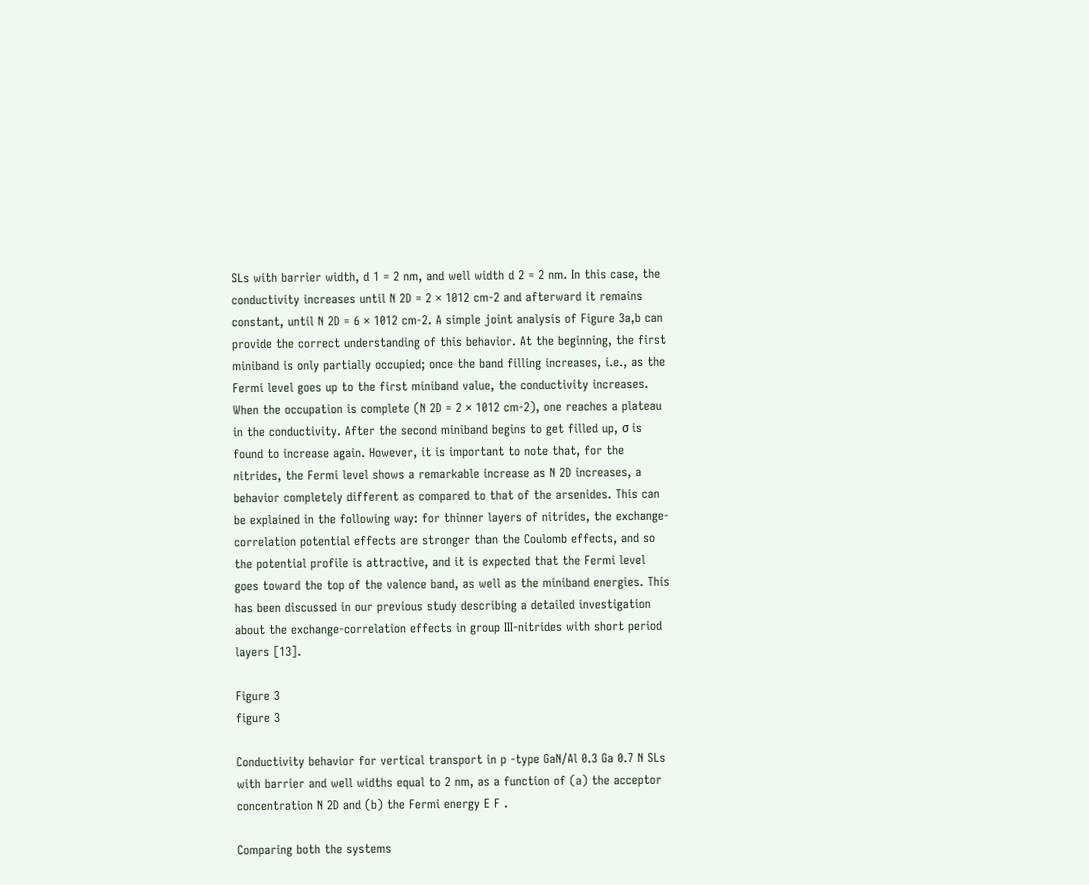SLs with barrier width, d 1 = 2 nm, and well width d 2 = 2 nm. In this case, the conductivity increases until N 2D = 2 × 1012 cm-2 and afterward it remains constant, until N 2D = 6 × 1012 cm-2. A simple joint analysis of Figure 3a,b can provide the correct understanding of this behavior. At the beginning, the first miniband is only partially occupied; once the band filling increases, i.e., as the Fermi level goes up to the first miniband value, the conductivity increases. When the occupation is complete (N 2D = 2 × 1012 cm-2), one reaches a plateau in the conductivity. After the second miniband begins to get filled up, σ is found to increase again. However, it is important to note that, for the nitrides, the Fermi level shows a remarkable increase as N 2D increases, a behavior completely different as compared to that of the arsenides. This can be explained in the following way: for thinner layers of nitrides, the exchange-correlation potential effects are stronger than the Coulomb effects, and so the potential profile is attractive, and it is expected that the Fermi level goes toward the top of the valence band, as well as the miniband energies. This has been discussed in our previous study describing a detailed investigation about the exchange-correlation effects in group III-nitrides with short period layers [13].

Figure 3
figure 3

Conductivity behavior for vertical transport in p -type GaN/Al 0.3 Ga 0.7 N SLs with barrier and well widths equal to 2 nm, as a function of (a) the acceptor concentration N 2D and (b) the Fermi energy E F .

Comparing both the systems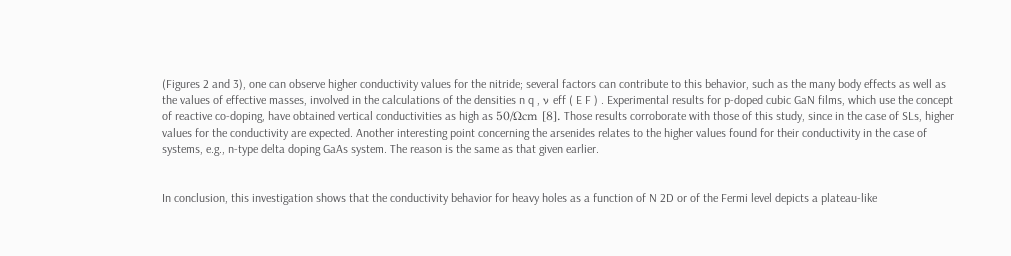(Figures 2 and 3), one can observe higher conductivity values for the nitride; several factors can contribute to this behavior, such as the many body effects as well as the values of effective masses, involved in the calculations of the densities n q , ν eff ( E F ) . Experimental results for p-doped cubic GaN films, which use the concept of reactive co-doping, have obtained vertical conductivities as high as 50/Ωcm [8]. Those results corroborate with those of this study, since in the case of SLs, higher values for the conductivity are expected. Another interesting point concerning the arsenides relates to the higher values found for their conductivity in the case of systems, e.g., n-type delta doping GaAs system. The reason is the same as that given earlier.


In conclusion, this investigation shows that the conductivity behavior for heavy holes as a function of N 2D or of the Fermi level depicts a plateau-like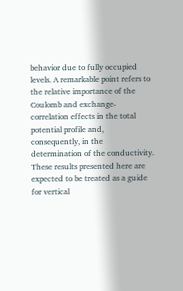behavior due to fully occupied levels. A remarkable point refers to the relative importance of the Coulomb and exchange-correlation effects in the total potential profile and, consequently, in the determination of the conductivity. These results presented here are expected to be treated as a guide for vertical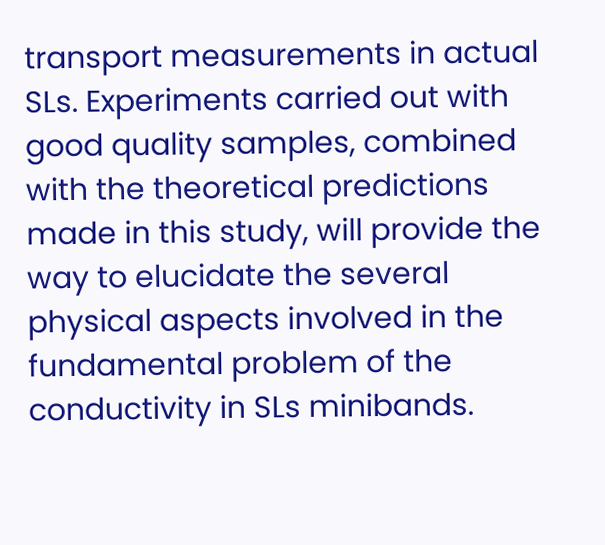transport measurements in actual SLs. Experiments carried out with good quality samples, combined with the theoretical predictions made in this study, will provide the way to elucidate the several physical aspects involved in the fundamental problem of the conductivity in SLs minibands.